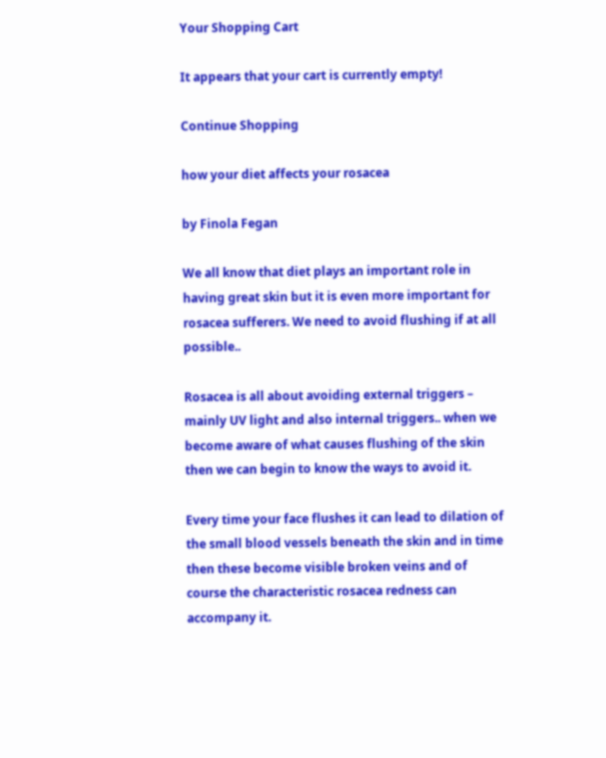Your Shopping Cart

It appears that your cart is currently empty!

Continue Shopping

how your diet affects your rosacea

by Finola Fegan

We all know that diet plays an important role in having great skin but it is even more important for rosacea sufferers. We need to avoid flushing if at all possible..

Rosacea is all about avoiding external triggers – mainly UV light and also internal triggers.. when we become aware of what causes flushing of the skin then we can begin to know the ways to avoid it.

Every time your face flushes it can lead to dilation of the small blood vessels beneath the skin and in time then these become visible broken veins and of course the characteristic rosacea redness can accompany it.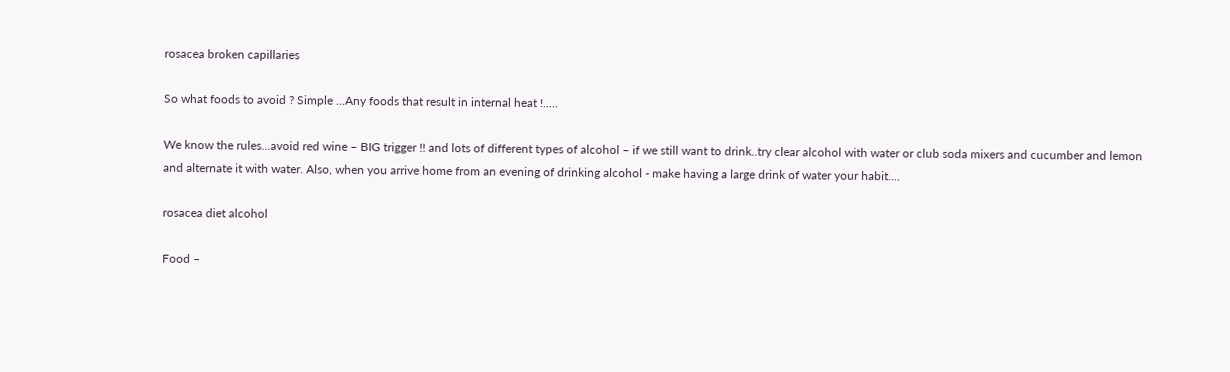rosacea broken capillaries

So what foods to avoid ? Simple ...Any foods that result in internal heat !.....

We know the rules...avoid red wine – BIG trigger !! and lots of different types of alcohol – if we still want to drink..try clear alcohol with water or club soda mixers and cucumber and lemon and alternate it with water. Also, when you arrive home from an evening of drinking alcohol - make having a large drink of water your habit....

rosacea diet alcohol

Food –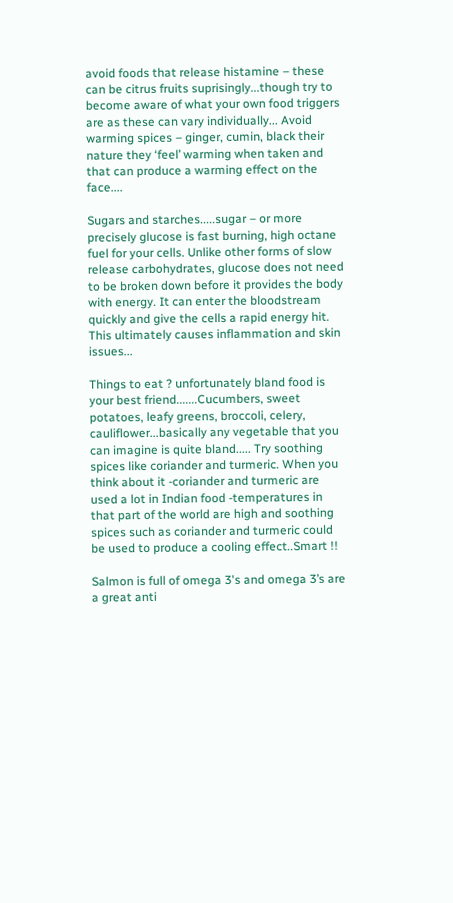avoid foods that release histamine – these can be citrus fruits suprisingly...though try to become aware of what your own food triggers are as these can vary individually... Avoid warming spices – ginger, cumin, black their nature they ‘feel’ warming when taken and that can produce a warming effect on the face....

Sugars and starches.....sugar – or more precisely glucose is fast burning, high octane fuel for your cells. Unlike other forms of slow release carbohydrates, glucose does not need to be broken down before it provides the body with energy. It can enter the bloodstream quickly and give the cells a rapid energy hit. This ultimately causes inflammation and skin issues...

Things to eat ? unfortunately bland food is your best friend.......Cucumbers, sweet potatoes, leafy greens, broccoli, celery, cauliflower...basically any vegetable that you can imagine is quite bland..... Try soothing spices like coriander and turmeric. When you think about it -coriander and turmeric are used a lot in Indian food -temperatures in that part of the world are high and soothing spices such as coriander and turmeric could be used to produce a cooling effect..Smart !!

Salmon is full of omega 3's and omega 3’s are a great anti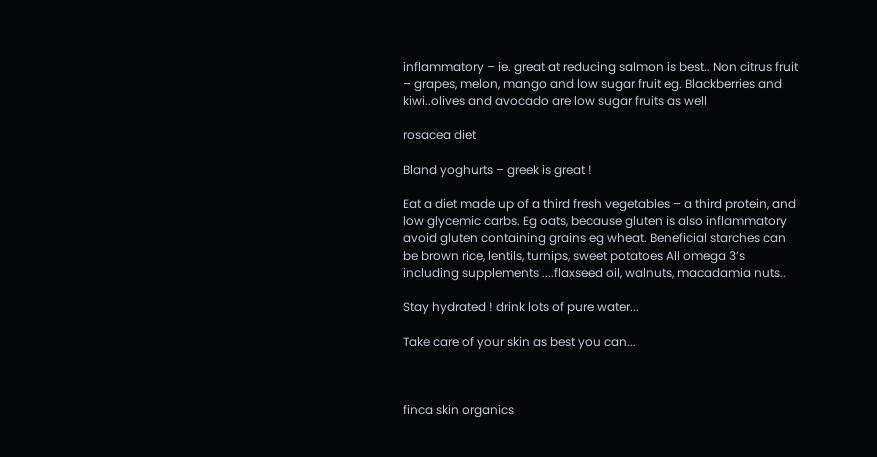inflammatory – ie. great at reducing salmon is best.. Non citrus fruit – grapes, melon, mango and low sugar fruit eg. Blackberries and kiwi..olives and avocado are low sugar fruits as well

rosacea diet

Bland yoghurts – greek is great !

Eat a diet made up of a third fresh vegetables – a third protein, and low glycemic carbs. Eg oats, because gluten is also inflammatory avoid gluten containing grains eg wheat. Beneficial starches can be brown rice, lentils, turnips, sweet potatoes All omega 3’s including supplements ....flaxseed oil, walnuts, macadamia nuts..

Stay hydrated ! drink lots of pure water...

Take care of your skin as best you can...



finca skin organics